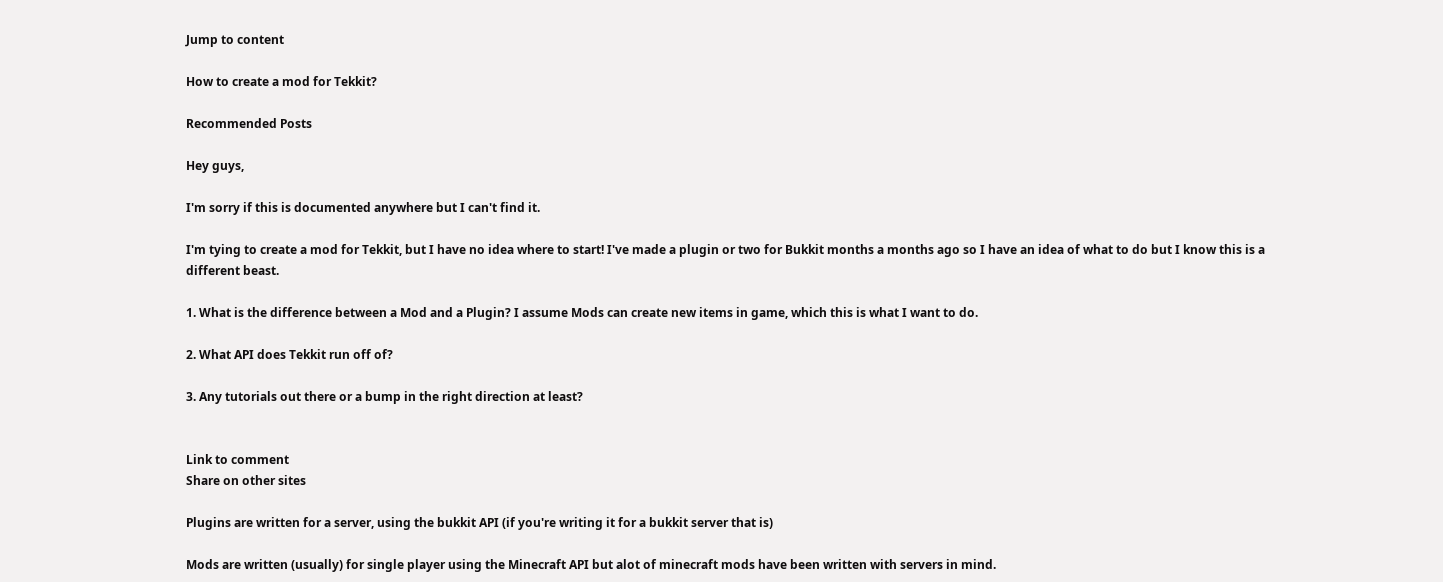Jump to content

How to create a mod for Tekkit?

Recommended Posts

Hey guys,

I'm sorry if this is documented anywhere but I can't find it.

I'm tying to create a mod for Tekkit, but I have no idea where to start! I've made a plugin or two for Bukkit months a months ago so I have an idea of what to do but I know this is a different beast.

1. What is the difference between a Mod and a Plugin? I assume Mods can create new items in game, which this is what I want to do.

2. What API does Tekkit run off of?

3. Any tutorials out there or a bump in the right direction at least?


Link to comment
Share on other sites

Plugins are written for a server, using the bukkit API (if you're writing it for a bukkit server that is)

Mods are written (usually) for single player using the Minecraft API but alot of minecraft mods have been written with servers in mind.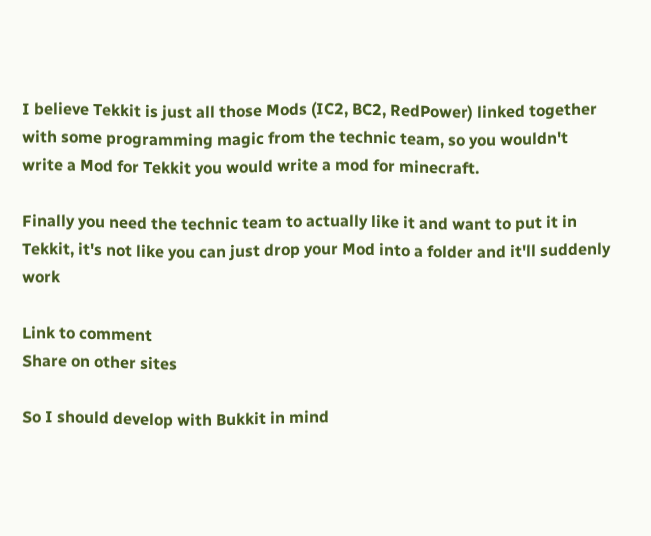I believe Tekkit is just all those Mods (IC2, BC2, RedPower) linked together with some programming magic from the technic team, so you wouldn't write a Mod for Tekkit you would write a mod for minecraft.

Finally you need the technic team to actually like it and want to put it in Tekkit, it's not like you can just drop your Mod into a folder and it'll suddenly work

Link to comment
Share on other sites

So I should develop with Bukkit in mind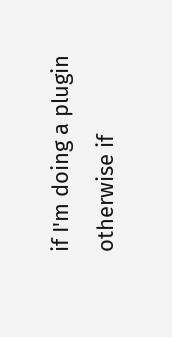if I'm doing a plugin otherwise if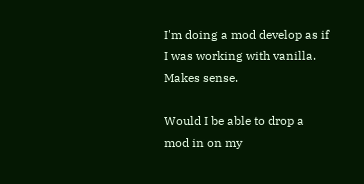I'm doing a mod develop as if I was working with vanilla. Makes sense.

Would I be able to drop a mod in on my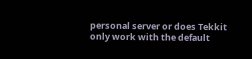personal server or does Tekkit only work with the default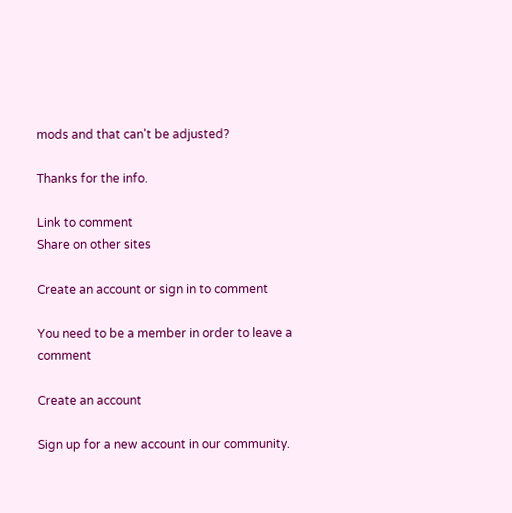mods and that can't be adjusted?

Thanks for the info.

Link to comment
Share on other sites

Create an account or sign in to comment

You need to be a member in order to leave a comment

Create an account

Sign up for a new account in our community.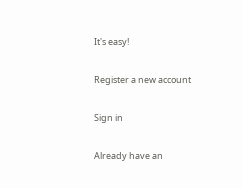It's easy!

Register a new account

Sign in

Already have an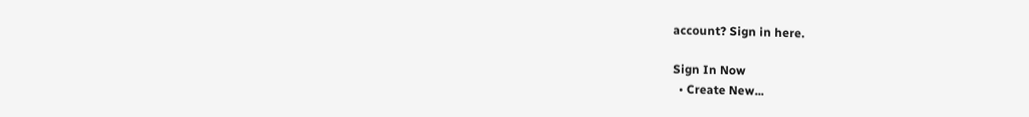account? Sign in here.

Sign In Now
  • Create New...